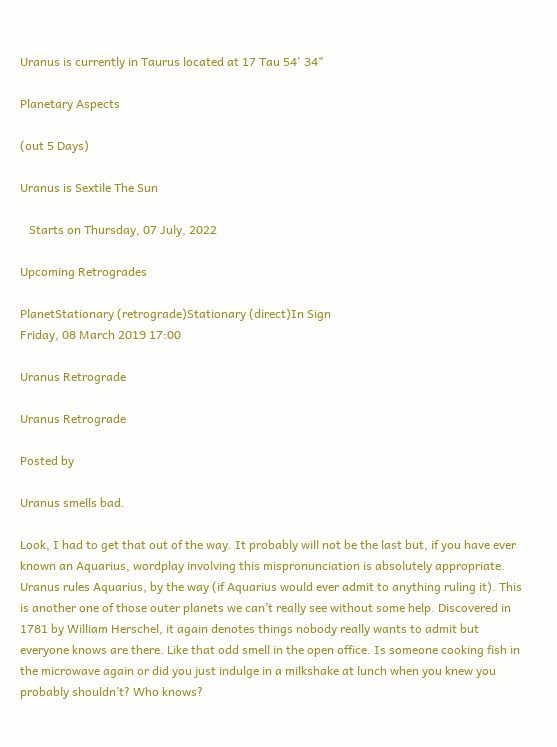Uranus is currently in Taurus located at 17 Tau 54' 34"

Planetary Aspects

(out 5 Days)

Uranus is Sextile The Sun

   Starts on Thursday, 07 July, 2022

Upcoming Retrogrades

PlanetStationary (retrograde)Stationary (direct)In Sign
Friday, 08 March 2019 17:00

Uranus Retrograde

Uranus Retrograde

Posted by

Uranus smells bad.

Look, I had to get that out of the way. It probably will not be the last but, if you have ever known an Aquarius, wordplay involving this mispronunciation is absolutely appropriate. Uranus rules Aquarius, by the way (if Aquarius would ever admit to anything ruling it). This is another one of those outer planets we can’t really see without some help. Discovered in 1781 by William Herschel, it again denotes things nobody really wants to admit but everyone knows are there. Like that odd smell in the open office. Is someone cooking fish in the microwave again or did you just indulge in a milkshake at lunch when you knew you probably shouldn’t? Who knows?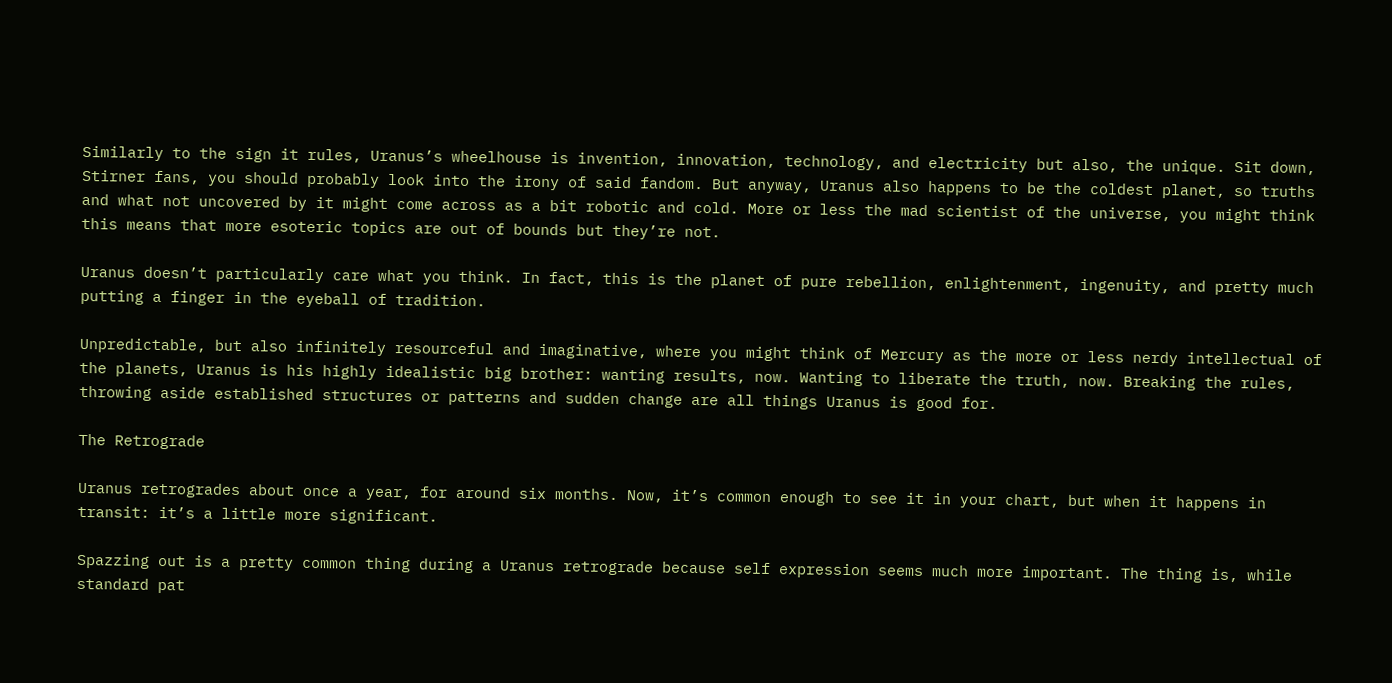Similarly to the sign it rules, Uranus’s wheelhouse is invention, innovation, technology, and electricity but also, the unique. Sit down, Stirner fans, you should probably look into the irony of said fandom. But anyway, Uranus also happens to be the coldest planet, so truths and what not uncovered by it might come across as a bit robotic and cold. More or less the mad scientist of the universe, you might think this means that more esoteric topics are out of bounds but they’re not.

Uranus doesn’t particularly care what you think. In fact, this is the planet of pure rebellion, enlightenment, ingenuity, and pretty much putting a finger in the eyeball of tradition.

Unpredictable, but also infinitely resourceful and imaginative, where you might think of Mercury as the more or less nerdy intellectual of the planets, Uranus is his highly idealistic big brother: wanting results, now. Wanting to liberate the truth, now. Breaking the rules, throwing aside established structures or patterns and sudden change are all things Uranus is good for.

The Retrograde

Uranus retrogrades about once a year, for around six months. Now, it’s common enough to see it in your chart, but when it happens in transit: it’s a little more significant.

Spazzing out is a pretty common thing during a Uranus retrograde because self expression seems much more important. The thing is, while standard pat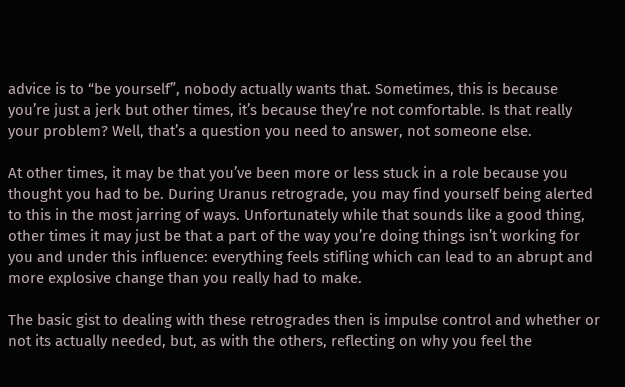advice is to “be yourself”, nobody actually wants that. Sometimes, this is because you’re just a jerk but other times, it’s because they’re not comfortable. Is that really your problem? Well, that’s a question you need to answer, not someone else.

At other times, it may be that you’ve been more or less stuck in a role because you thought you had to be. During Uranus retrograde, you may find yourself being alerted to this in the most jarring of ways. Unfortunately while that sounds like a good thing, other times it may just be that a part of the way you’re doing things isn’t working for you and under this influence: everything feels stifling which can lead to an abrupt and more explosive change than you really had to make.

The basic gist to dealing with these retrogrades then is impulse control and whether or not its actually needed, but, as with the others, reflecting on why you feel the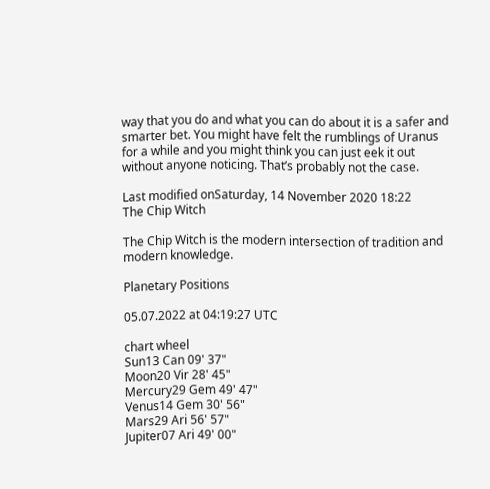way that you do and what you can do about it is a safer and smarter bet. You might have felt the rumblings of Uranus for a while and you might think you can just eek it out without anyone noticing. That’s probably not the case.

Last modified onSaturday, 14 November 2020 18:22
The Chip Witch

The Chip Witch is the modern intersection of tradition and modern knowledge.

Planetary Positions

05.07.2022 at 04:19:27 UTC

chart wheel
Sun13 Can 09' 37"
Moon20 Vir 28' 45"
Mercury29 Gem 49' 47"
Venus14 Gem 30' 56"
Mars29 Ari 56' 57"
Jupiter07 Ari 49' 00"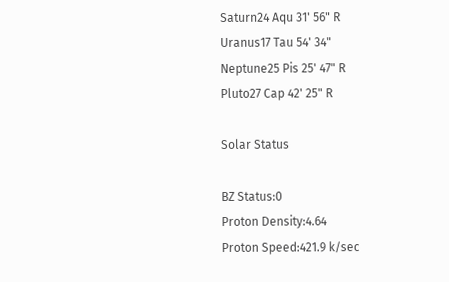Saturn24 Aqu 31' 56" R
Uranus17 Tau 54' 34"
Neptune25 Pis 25' 47" R
Pluto27 Cap 42' 25" R

Solar Status

BZ Status:0
Proton Density:4.64
Proton Speed:421.9 k/sec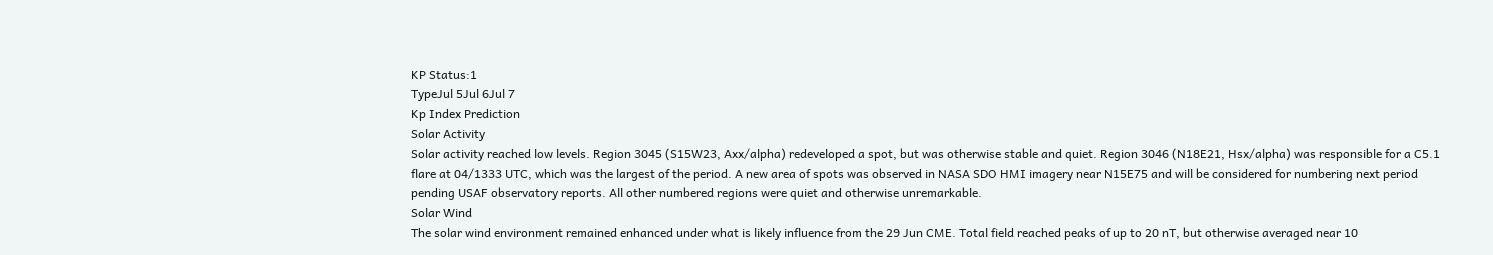KP Status:1
TypeJul 5Jul 6Jul 7
Kp Index Prediction
Solar Activity
Solar activity reached low levels. Region 3045 (S15W23, Axx/alpha) redeveloped a spot, but was otherwise stable and quiet. Region 3046 (N18E21, Hsx/alpha) was responsible for a C5.1 flare at 04/1333 UTC, which was the largest of the period. A new area of spots was observed in NASA SDO HMI imagery near N15E75 and will be considered for numbering next period pending USAF observatory reports. All other numbered regions were quiet and otherwise unremarkable.
Solar Wind
The solar wind environment remained enhanced under what is likely influence from the 29 Jun CME. Total field reached peaks of up to 20 nT, but otherwise averaged near 10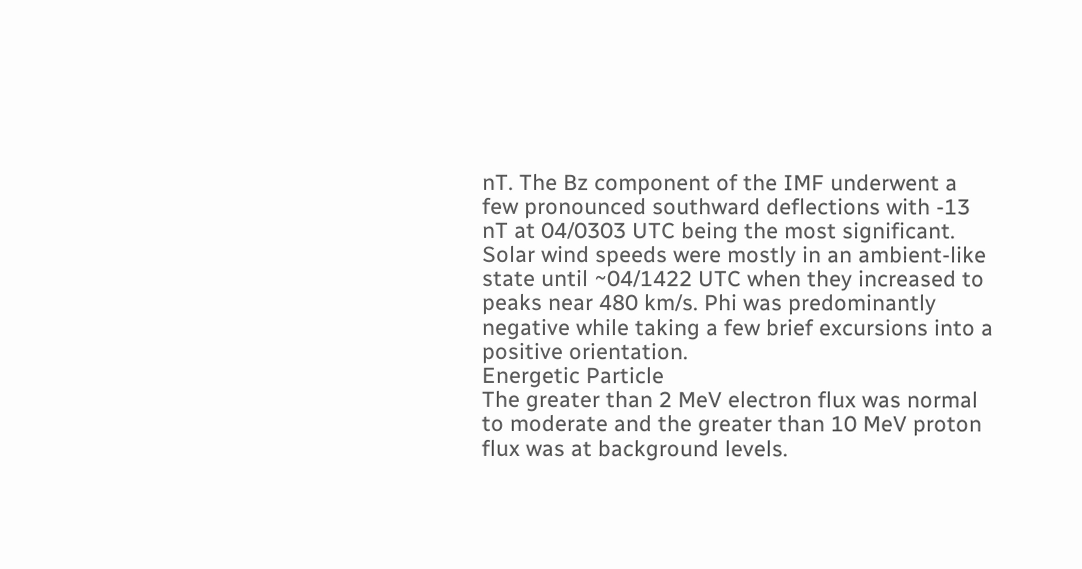nT. The Bz component of the IMF underwent a few pronounced southward deflections with -13 nT at 04/0303 UTC being the most significant. Solar wind speeds were mostly in an ambient-like state until ~04/1422 UTC when they increased to peaks near 480 km/s. Phi was predominantly negative while taking a few brief excursions into a positive orientation.
Energetic Particle
The greater than 2 MeV electron flux was normal to moderate and the greater than 10 MeV proton flux was at background levels.